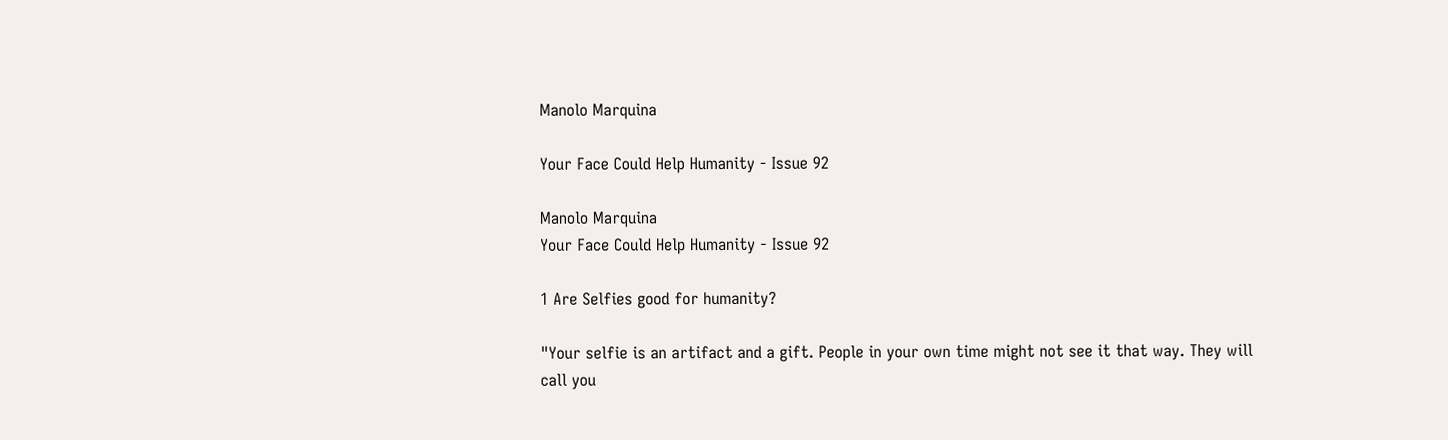Manolo Marquina

Your Face Could Help Humanity - Issue 92

Manolo Marquina
Your Face Could Help Humanity - Issue 92

1 Are Selfies good for humanity?

"Your selfie is an artifact and a gift. People in your own time might not see it that way. They will call you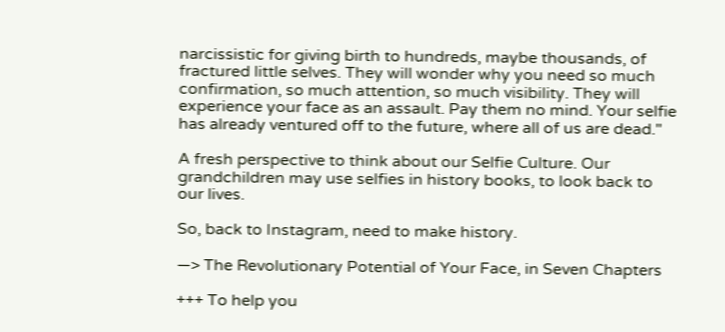narcissistic for giving birth to hundreds, maybe thousands, of fractured little selves. They will wonder why you need so much confirmation, so much attention, so much visibility. They will experience your face as an assault. Pay them no mind. Your selfie has already ventured off to the future, where all of us are dead."

A fresh perspective to think about our Selfie Culture. Our grandchildren may use selfies in history books, to look back to our lives.

So, back to Instagram, need to make history.

—> The Revolutionary Potential of Your Face, in Seven Chapters

+++ To help you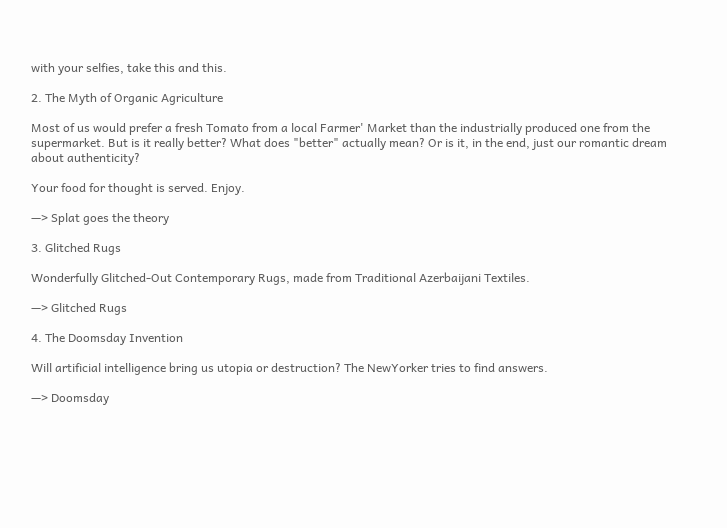with your selfies, take this and this.

2. The Myth of Organic Agriculture

Most of us would prefer a fresh Tomato from a local Farmer' Market than the industrially produced one from the supermarket. But is it really better? What does "better" actually mean? Or is it, in the end, just our romantic dream about authenticity?

Your food for thought is served. Enjoy.

—> Splat goes the theory

3. Glitched Rugs

Wonderfully Glitched-Out Contemporary Rugs, made from Traditional Azerbaijani Textiles.

—> Glitched Rugs

4. The Doomsday Invention

Will artificial intelligence bring us utopia or destruction? The NewYorker tries to find answers.

—> Doomsday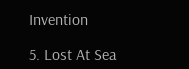Invention

5. Lost At Sea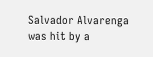Salvador Alvarenga was hit by a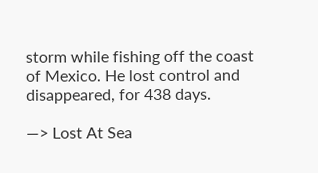storm while fishing off the coast of Mexico. He lost control and disappeared, for 438 days.

—> Lost At Sea